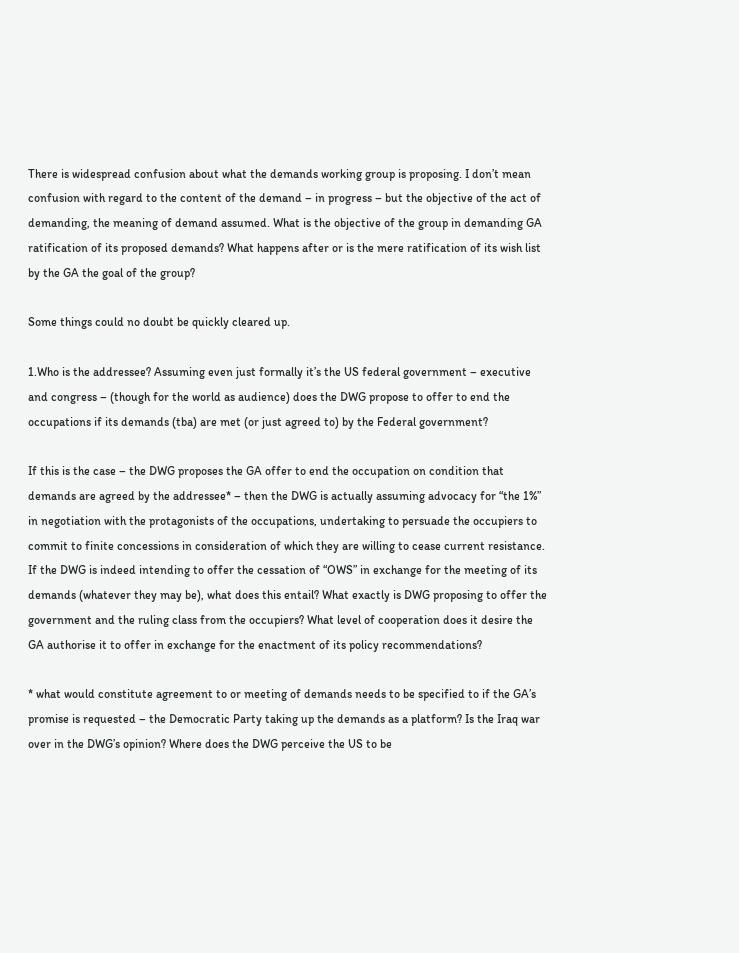There is widespread confusion about what the demands working group is proposing. I don’t mean confusion with regard to the content of the demand – in progress – but the objective of the act of demanding, the meaning of demand assumed. What is the objective of the group in demanding GA ratification of its proposed demands? What happens after or is the mere ratification of its wish list by the GA the goal of the group?

Some things could no doubt be quickly cleared up.

1.Who is the addressee? Assuming even just formally it’s the US federal government – executive and congress – (though for the world as audience) does the DWG propose to offer to end the occupations if its demands (tba) are met (or just agreed to) by the Federal government?

If this is the case – the DWG proposes the GA offer to end the occupation on condition that demands are agreed by the addressee* – then the DWG is actually assuming advocacy for “the 1%” in negotiation with the protagonists of the occupations, undertaking to persuade the occupiers to commit to finite concessions in consideration of which they are willing to cease current resistance. If the DWG is indeed intending to offer the cessation of “OWS” in exchange for the meeting of its demands (whatever they may be), what does this entail? What exactly is DWG proposing to offer the government and the ruling class from the occupiers? What level of cooperation does it desire the GA authorise it to offer in exchange for the enactment of its policy recommendations?

* what would constitute agreement to or meeting of demands needs to be specified to if the GA’s promise is requested – the Democratic Party taking up the demands as a platform? Is the Iraq war over in the DWG’s opinion? Where does the DWG perceive the US to be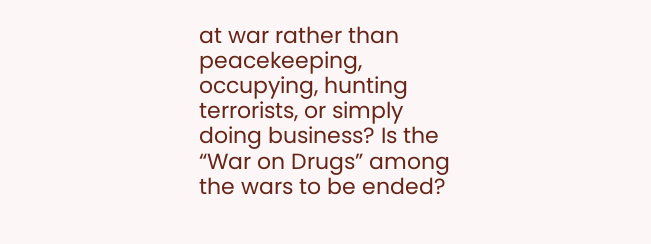at war rather than peacekeeping, occupying, hunting terrorists, or simply doing business? Is the “War on Drugs” among the wars to be ended?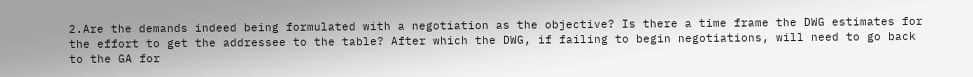2.Are the demands indeed being formulated with a negotiation as the objective? Is there a time frame the DWG estimates for the effort to get the addressee to the table? After which the DWG, if failing to begin negotiations, will need to go back to the GA for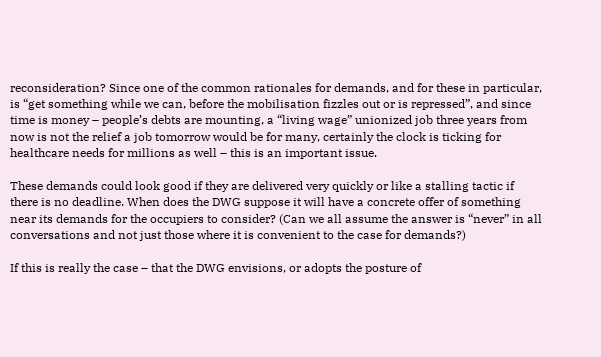reconsideration? Since one of the common rationales for demands, and for these in particular, is “get something while we can, before the mobilisation fizzles out or is repressed”, and since time is money – people’s debts are mounting, a “living wage” unionized job three years from now is not the relief a job tomorrow would be for many, certainly the clock is ticking for healthcare needs for millions as well – this is an important issue.

These demands could look good if they are delivered very quickly or like a stalling tactic if there is no deadline. When does the DWG suppose it will have a concrete offer of something near its demands for the occupiers to consider? (Can we all assume the answer is “never” in all conversations and not just those where it is convenient to the case for demands?)

If this is really the case – that the DWG envisions, or adopts the posture of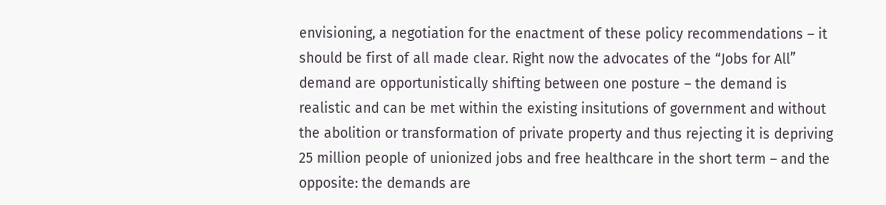envisioning, a negotiation for the enactment of these policy recommendations – it should be first of all made clear. Right now the advocates of the “Jobs for All” demand are opportunistically shifting between one posture – the demand is realistic and can be met within the existing insitutions of government and without the abolition or transformation of private property and thus rejecting it is depriving 25 million people of unionized jobs and free healthcare in the short term – and the opposite: the demands are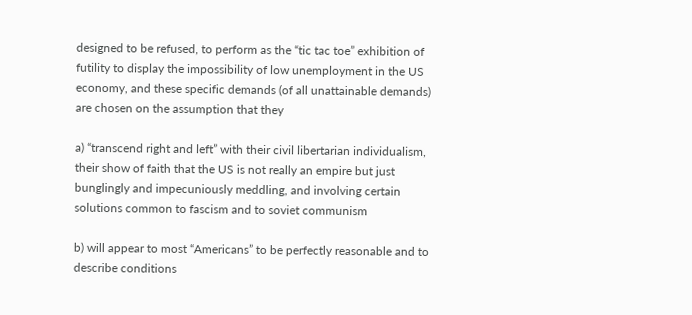designed to be refused, to perform as the “tic tac toe” exhibition of futility to display the impossibility of low unemployment in the US economy, and these specific demands (of all unattainable demands) are chosen on the assumption that they

a) “transcend right and left” with their civil libertarian individualism, their show of faith that the US is not really an empire but just bunglingly and impecuniously meddling, and involving certain solutions common to fascism and to soviet communism

b) will appear to most “Americans” to be perfectly reasonable and to describe conditions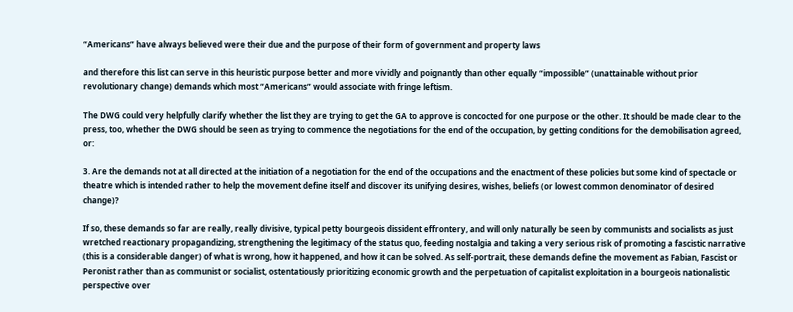“Americans” have always believed were their due and the purpose of their form of government and property laws

and therefore this list can serve in this heuristic purpose better and more vividly and poignantly than other equally “impossible” (unattainable without prior revolutionary change) demands which most “Americans” would associate with fringe leftism.

The DWG could very helpfully clarify whether the list they are trying to get the GA to approve is concocted for one purpose or the other. It should be made clear to the press, too, whether the DWG should be seen as trying to commence the negotiations for the end of the occupation, by getting conditions for the demobilisation agreed, or:

3. Are the demands not at all directed at the initiation of a negotiation for the end of the occupations and the enactment of these policies but some kind of spectacle or theatre which is intended rather to help the movement define itself and discover its unifying desires, wishes, beliefs (or lowest common denominator of desired change)?

If so, these demands so far are really, really divisive, typical petty bourgeois dissident effrontery, and will only naturally be seen by communists and socialists as just wretched reactionary propagandizing, strengthening the legitimacy of the status quo, feeding nostalgia and taking a very serious risk of promoting a fascistic narrative (this is a considerable danger) of what is wrong, how it happened, and how it can be solved. As self-portrait, these demands define the movement as Fabian, Fascist or Peronist rather than as communist or socialist, ostentatiously prioritizing economic growth and the perpetuation of capitalist exploitation in a bourgeois nationalistic perspective over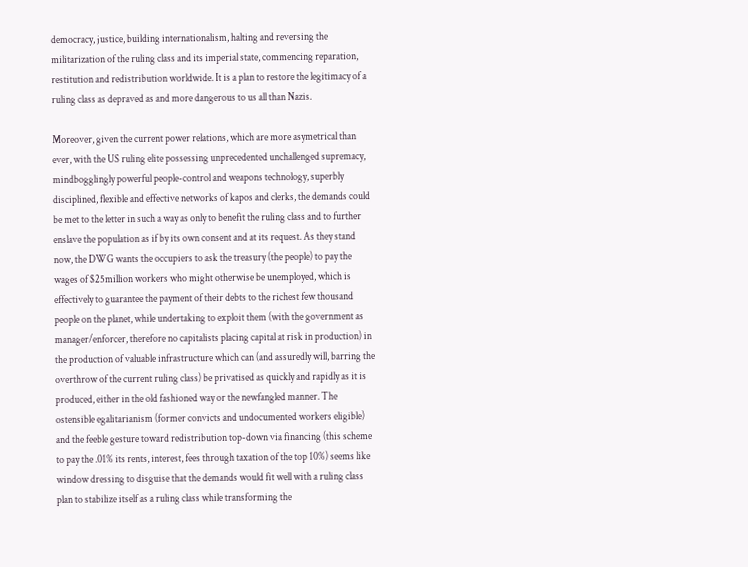democracy, justice, building internationalism, halting and reversing the militarization of the ruling class and its imperial state, commencing reparation, restitution and redistribution worldwide. It is a plan to restore the legitimacy of a ruling class as depraved as and more dangerous to us all than Nazis.

Moreover, given the current power relations, which are more asymetrical than ever, with the US ruling elite possessing unprecedented unchallenged supremacy, mindbogglingly powerful people-control and weapons technology, superbly disciplined, flexible and effective networks of kapos and clerks, the demands could be met to the letter in such a way as only to benefit the ruling class and to further enslave the population as if by its own consent and at its request. As they stand now, the DWG wants the occupiers to ask the treasury (the people) to pay the wages of $25million workers who might otherwise be unemployed, which is effectively to guarantee the payment of their debts to the richest few thousand people on the planet, while undertaking to exploit them (with the government as manager/enforcer, therefore no capitalists placing capital at risk in production) in the production of valuable infrastructure which can (and assuredly will, barring the overthrow of the current ruling class) be privatised as quickly and rapidly as it is produced, either in the old fashioned way or the newfangled manner. The ostensible egalitarianism (former convicts and undocumented workers eligible) and the feeble gesture toward redistribution top-down via financing (this scheme to pay the .01% its rents, interest, fees through taxation of the top 10%) seems like window dressing to disguise that the demands would fit well with a ruling class plan to stabilize itself as a ruling class while transforming the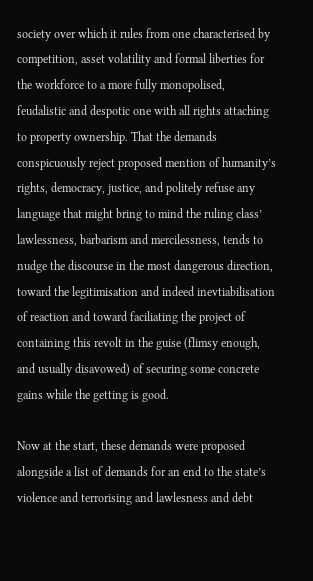society over which it rules from one characterised by competition, asset volatility and formal liberties for the workforce to a more fully monopolised, feudalistic and despotic one with all rights attaching to property ownership. That the demands conspicuously reject proposed mention of humanity’s rights, democracy, justice, and politely refuse any language that might bring to mind the ruling class’ lawlessness, barbarism and mercilessness, tends to nudge the discourse in the most dangerous direction, toward the legitimisation and indeed inevtiabilisation of reaction and toward faciliating the project of containing this revolt in the guise (flimsy enough, and usually disavowed) of securing some concrete gains while the getting is good.

Now at the start, these demands were proposed alongside a list of demands for an end to the state’s violence and terrorising and lawlesness and debt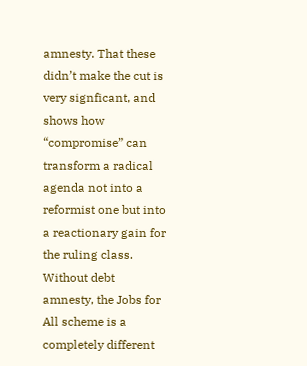amnesty. That these didn’t make the cut is very signficant, and shows how “compromise” can transform a radical agenda not into a reformist one but into a reactionary gain for the ruling class. Without debt amnesty, the Jobs for All scheme is a completely different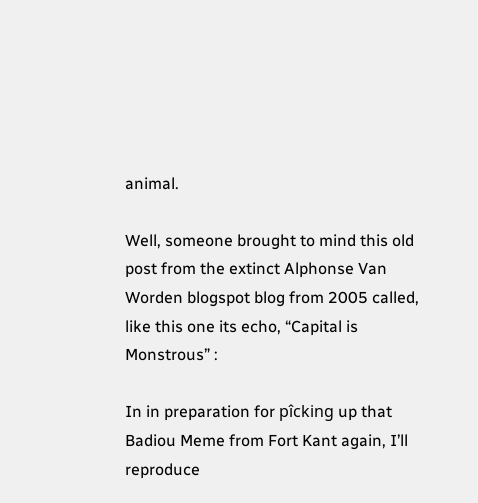animal.

Well, someone brought to mind this old post from the extinct Alphonse Van Worden blogspot blog from 2005 called, like this one its echo, “Capital is Monstrous” :

In in preparation for pîcking up that Badiou Meme from Fort Kant again, I’ll reproduce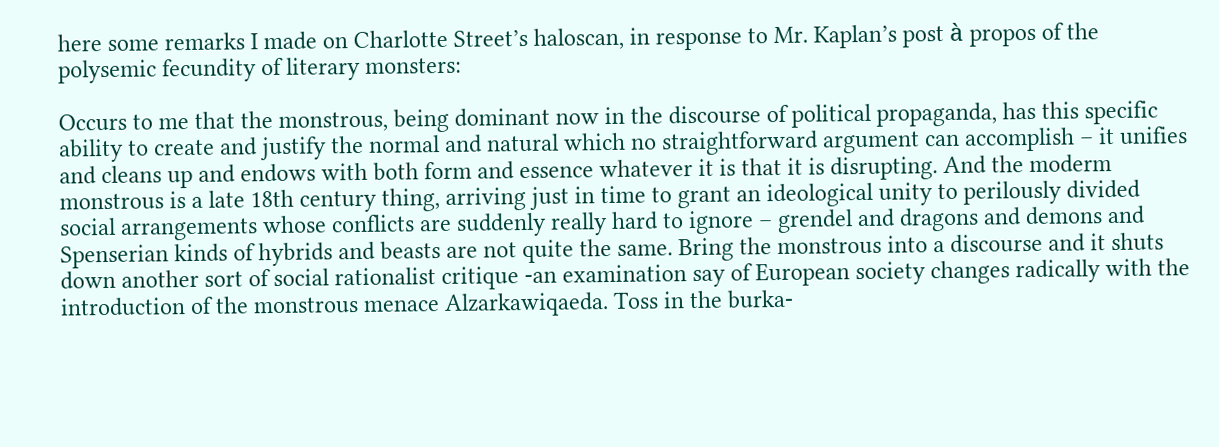here some remarks I made on Charlotte Street’s haloscan, in response to Mr. Kaplan’s post à propos of the polysemic fecundity of literary monsters:

Occurs to me that the monstrous, being dominant now in the discourse of political propaganda, has this specific ability to create and justify the normal and natural which no straightforward argument can accomplish – it unifies and cleans up and endows with both form and essence whatever it is that it is disrupting. And the moderm monstrous is a late 18th century thing, arriving just in time to grant an ideological unity to perilously divided social arrangements whose conflicts are suddenly really hard to ignore – grendel and dragons and demons and Spenserian kinds of hybrids and beasts are not quite the same. Bring the monstrous into a discourse and it shuts down another sort of social rationalist critique -an examination say of European society changes radically with the introduction of the monstrous menace Alzarkawiqaeda. Toss in the burka-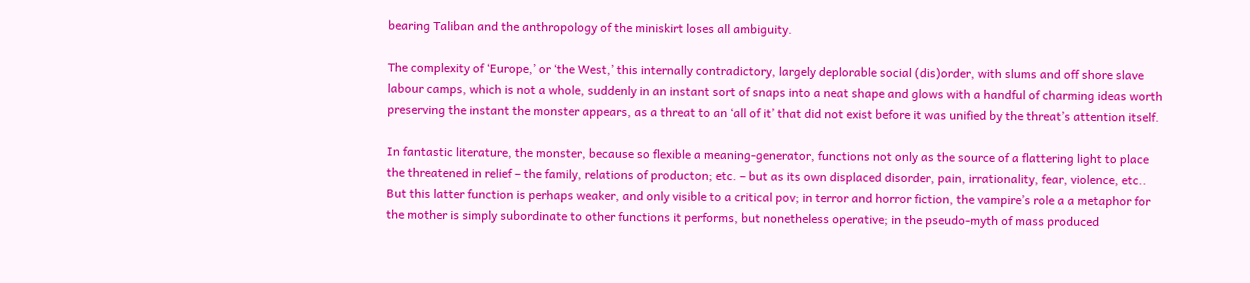bearing Taliban and the anthropology of the miniskirt loses all ambiguity.

The complexity of ‘Europe,’ or ‘the West,’ this internally contradictory, largely deplorable social (dis)order, with slums and off shore slave labour camps, which is not a whole, suddenly in an instant sort of snaps into a neat shape and glows with a handful of charming ideas worth preserving the instant the monster appears, as a threat to an ‘all of it’ that did not exist before it was unified by the threat’s attention itself.

In fantastic literature, the monster, because so flexible a meaning-generator, functions not only as the source of a flattering light to place the threatened in relief – the family, relations of producton; etc. – but as its own displaced disorder, pain, irrationality, fear, violence, etc.. But this latter function is perhaps weaker, and only visible to a critical pov; in terror and horror fiction, the vampire’s role a a metaphor for the mother is simply subordinate to other functions it performs, but nonetheless operative; in the pseudo-myth of mass produced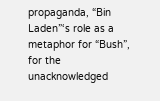propaganda, “Bin Laden”‘s role as a metaphor for “Bush”, for the unacknowledged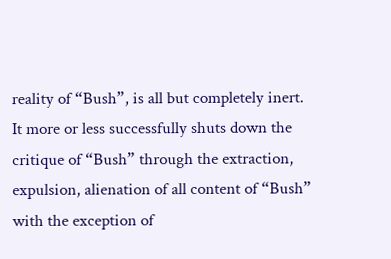reality of “Bush”, is all but completely inert. It more or less successfully shuts down the critique of “Bush” through the extraction, expulsion, alienation of all content of “Bush” with the exception of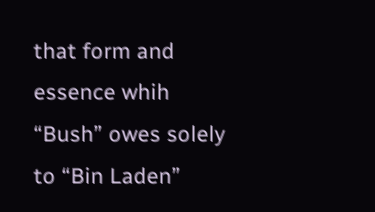that form and essence whih “Bush” owes solely to “Bin Laden”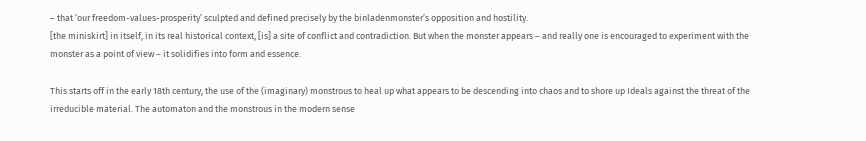– that ‘our freedom-values-prosperity’ sculpted and defined precisely by the binladenmonster’s opposition and hostility.
[the miniskirt] in itself, in its real historical context, [is] a site of conflict and contradiction. But when the monster appears – and really one is encouraged to experiment with the monster as a point of view – it solidifies into form and essence.

This starts off in the early 18th century, the use of the (imaginary) monstrous to heal up what appears to be descending into chaos and to shore up Ideals against the threat of the irreducible material. The automaton and the monstrous in the modern sense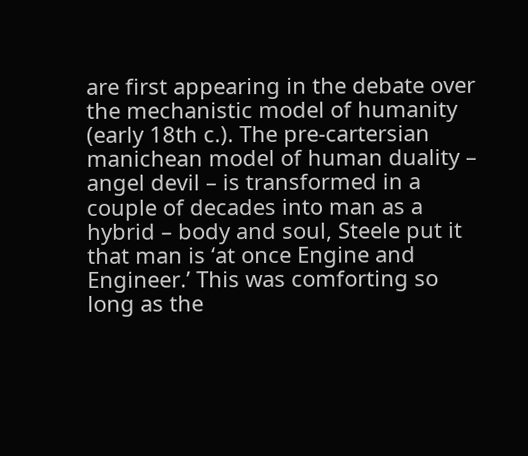are first appearing in the debate over the mechanistic model of humanity (early 18th c.). The pre-cartersian manichean model of human duality – angel devil – is transformed in a couple of decades into man as a hybrid – body and soul, Steele put it that man is ‘at once Engine and Engineer.’ This was comforting so long as the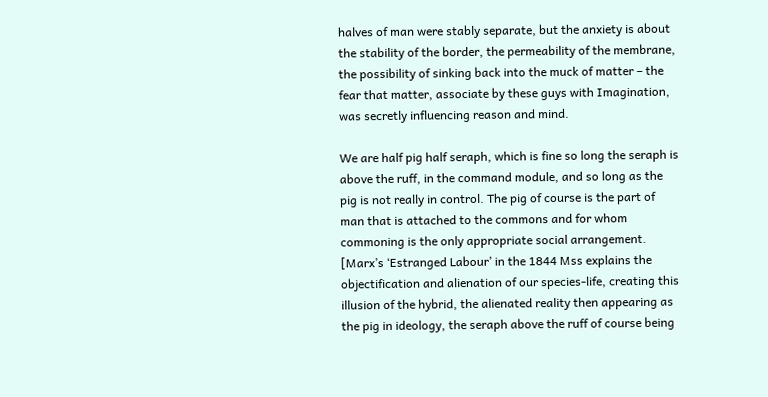halves of man were stably separate, but the anxiety is about the stability of the border, the permeability of the membrane, the possibility of sinking back into the muck of matter – the fear that matter, associate by these guys with Imagination, was secretly influencing reason and mind.

We are half pig half seraph, which is fine so long the seraph is above the ruff, in the command module, and so long as the pig is not really in control. The pig of course is the part of man that is attached to the commons and for whom commoning is the only appropriate social arrangement. [Marx’s ‘Estranged Labour’ in the 1844 Mss explains the objectification and alienation of our species-life, creating this illusion of the hybrid, the alienated reality then appearing as the pig in ideology, the seraph above the ruff of course being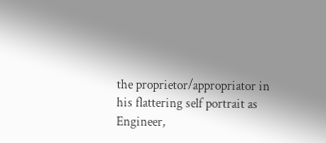the proprietor/appropriator in his flattering self portrait as Engineer,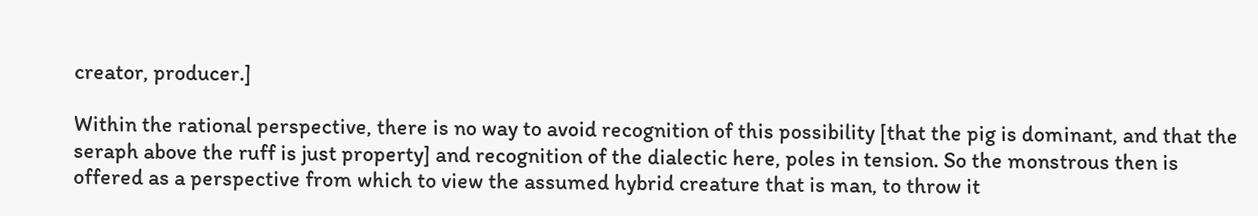creator, producer.]

Within the rational perspective, there is no way to avoid recognition of this possibility [that the pig is dominant, and that the seraph above the ruff is just property] and recognition of the dialectic here, poles in tension. So the monstrous then is offered as a perspective from which to view the assumed hybrid creature that is man, to throw it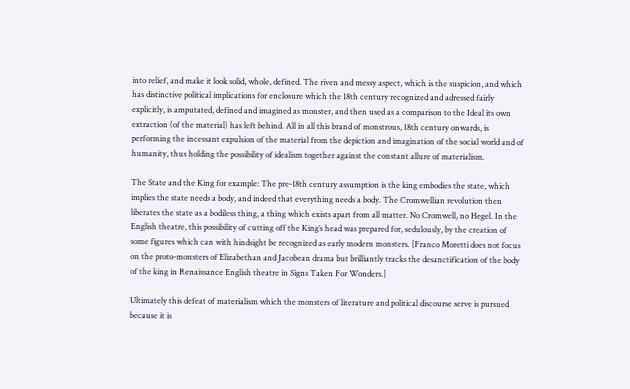into relief, and make it look solid, whole, defined. The riven and messy aspect, which is the suspicion, and which has distinctive political implications for enclosure which the 18th century recognized and adressed fairly explicitly, is amputated, defined and imagined as monster, and then used as a comparison to the Ideal its own extraction (of the material) has left behind. All in all this brand of monstrous, 18th century onwards, is performing the incessant expulsion of the material from the depiction and imagination of the social world and of humanity, thus holding the possibility of idealism together against the constant allure of materialism.

The State and the King for example: The pre-18th century assumption is the king embodies the state, which implies the state needs a body, and indeed that everything needs a body. The Cromwellian revolution then liberates the state as a bodiless thing, a thing which exists apart from all matter. No Cromwell, no Hegel. In the English theatre, this possibility of cutting off the King’s head was prepared for, sedulously, by the creation of some figures which can with hindsight be recognized as early modern monsters. [Franco Moretti does not focus on the proto-monsters of Elizabethan and Jacobean drama but brilliantly tracks the desanctification of the body of the king in Renaissance English theatre in Signs Taken For Wonders.]

Ultimately this defeat of materialism which the monsters of literature and political discourse serve is pursued because it is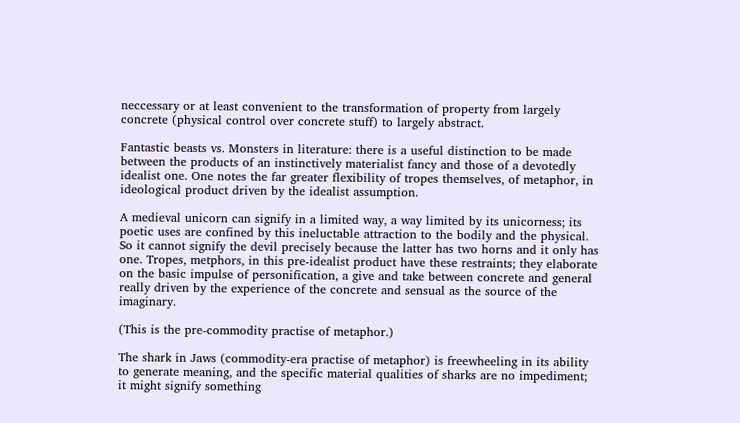neccessary or at least convenient to the transformation of property from largely concrete (physical control over concrete stuff) to largely abstract.

Fantastic beasts vs. Monsters in literature: there is a useful distinction to be made between the products of an instinctively materialist fancy and those of a devotedly idealist one. One notes the far greater flexibility of tropes themselves, of metaphor, in ideological product driven by the idealist assumption.

A medieval unicorn can signify in a limited way, a way limited by its unicorness; its poetic uses are confined by this ineluctable attraction to the bodily and the physical. So it cannot signify the devil precisely because the latter has two horns and it only has one. Tropes, metphors, in this pre-idealist product have these restraints; they elaborate on the basic impulse of personification, a give and take between concrete and general really driven by the experience of the concrete and sensual as the source of the imaginary.

(This is the pre-commodity practise of metaphor.)

The shark in Jaws (commodity-era practise of metaphor) is freewheeling in its ability to generate meaning, and the specific material qualities of sharks are no impediment; it might signify something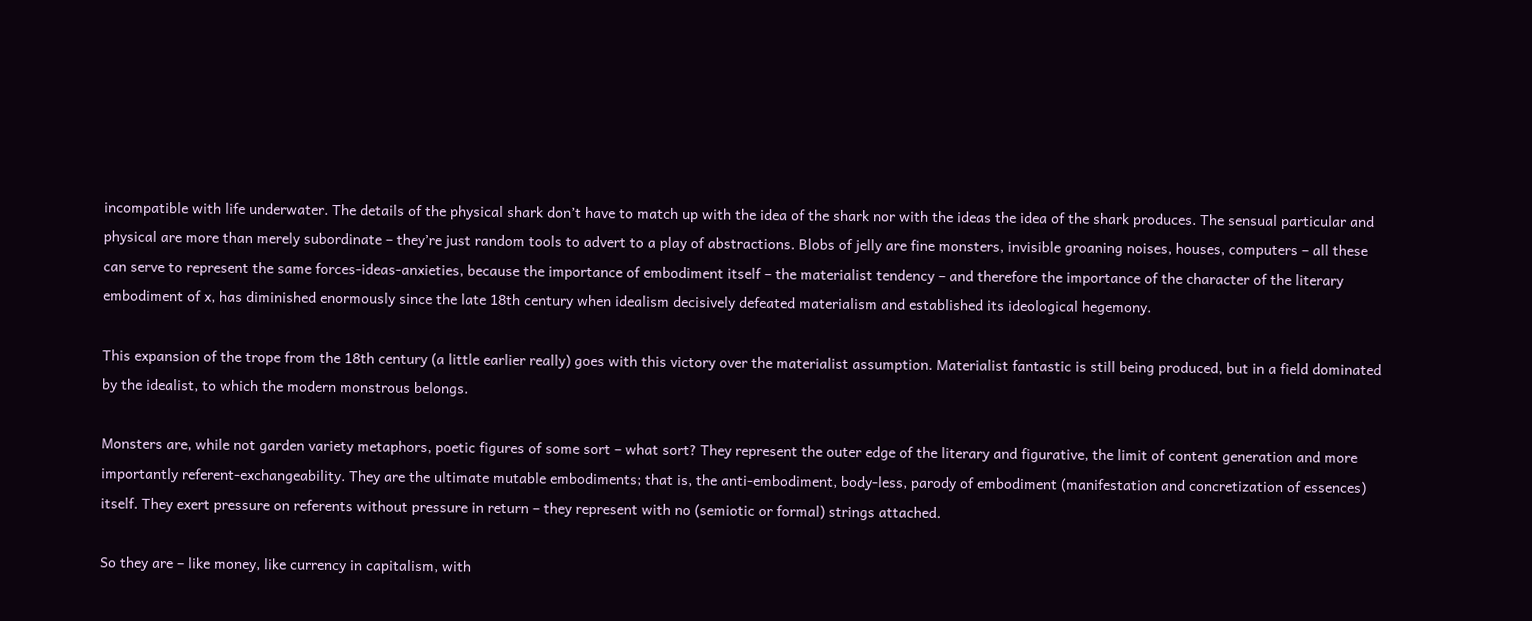incompatible with life underwater. The details of the physical shark don’t have to match up with the idea of the shark nor with the ideas the idea of the shark produces. The sensual particular and physical are more than merely subordinate – they’re just random tools to advert to a play of abstractions. Blobs of jelly are fine monsters, invisible groaning noises, houses, computers – all these can serve to represent the same forces-ideas-anxieties, because the importance of embodiment itself – the materialist tendency – and therefore the importance of the character of the literary embodiment of x, has diminished enormously since the late 18th century when idealism decisively defeated materialism and established its ideological hegemony.

This expansion of the trope from the 18th century (a little earlier really) goes with this victory over the materialist assumption. Materialist fantastic is still being produced, but in a field dominated by the idealist, to which the modern monstrous belongs.

Monsters are, while not garden variety metaphors, poetic figures of some sort – what sort? They represent the outer edge of the literary and figurative, the limit of content generation and more importantly referent-exchangeability. They are the ultimate mutable embodiments; that is, the anti-embodiment, body-less, parody of embodiment (manifestation and concretization of essences) itself. They exert pressure on referents without pressure in return – they represent with no (semiotic or formal) strings attached.

So they are – like money, like currency in capitalism, with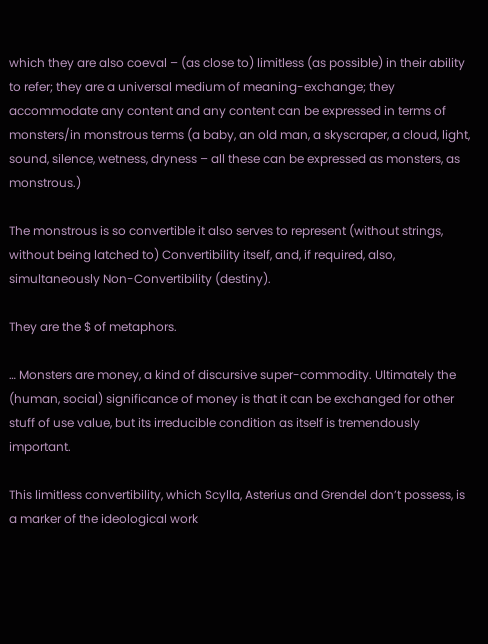which they are also coeval – (as close to) limitless (as possible) in their ability to refer; they are a universal medium of meaning-exchange; they accommodate any content and any content can be expressed in terms of monsters/in monstrous terms (a baby, an old man, a skyscraper, a cloud, light, sound, silence, wetness, dryness – all these can be expressed as monsters, as monstrous.)

The monstrous is so convertible it also serves to represent (without strings, without being latched to) Convertibility itself, and, if required, also, simultaneously Non-Convertibility (destiny).

They are the $ of metaphors.

… Monsters are money, a kind of discursive super-commodity. Ultimately the (human, social) significance of money is that it can be exchanged for other stuff of use value, but its irreducible condition as itself is tremendously important.

This limitless convertibility, which Scylla, Asterius and Grendel don’t possess, is a marker of the ideological work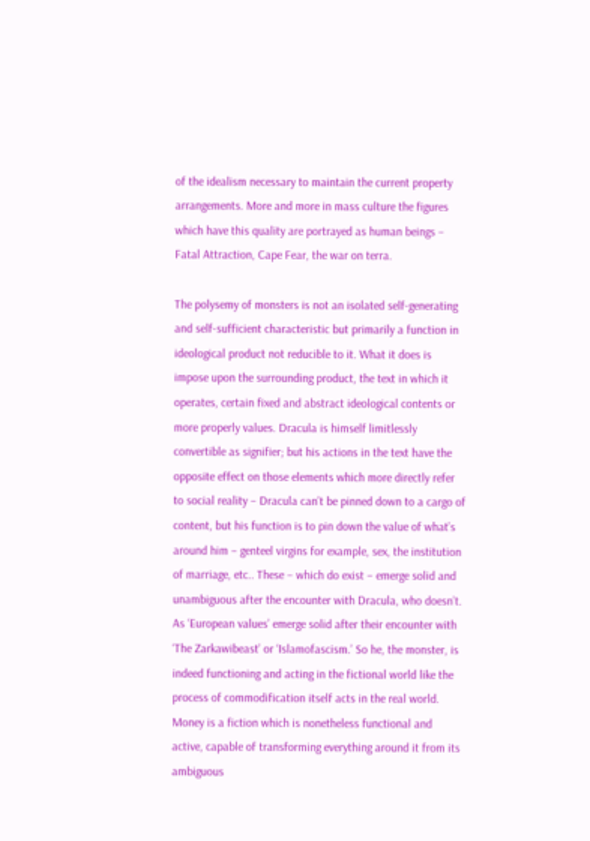of the idealism necessary to maintain the current property arrangements. More and more in mass culture the figures which have this quality are portrayed as human beings – Fatal Attraction, Cape Fear, the war on terra.

The polysemy of monsters is not an isolated self-generating and self-sufficient characteristic but primarily a function in ideological product not reducible to it. What it does is impose upon the surrounding product, the text in which it operates, certain fixed and abstract ideological contents or more properly values. Dracula is himself limitlessly convertible as signifier; but his actions in the text have the opposite effect on those elements which more directly refer to social reality – Dracula can’t be pinned down to a cargo of content, but his function is to pin down the value of what’s around him – genteel virgins for example, sex, the institution of marriage, etc.. These – which do exist – emerge solid and unambiguous after the encounter with Dracula, who doesn’t. As ‘European values’ emerge solid after their encounter with ‘The Zarkawibeast’ or ‘Islamofascism.’ So he, the monster, is indeed functioning and acting in the fictional world like the process of commodification itself acts in the real world. Money is a fiction which is nonetheless functional and active, capable of transforming everything around it from its ambiguous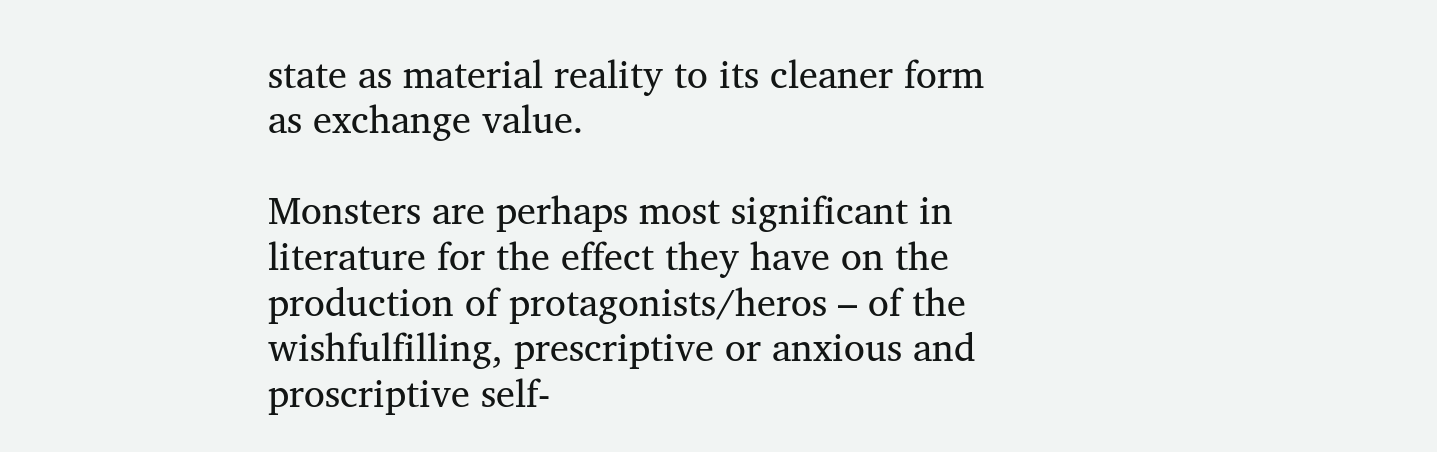state as material reality to its cleaner form as exchange value.

Monsters are perhaps most significant in literature for the effect they have on the production of protagonists/heros – of the wishfulfilling, prescriptive or anxious and proscriptive self-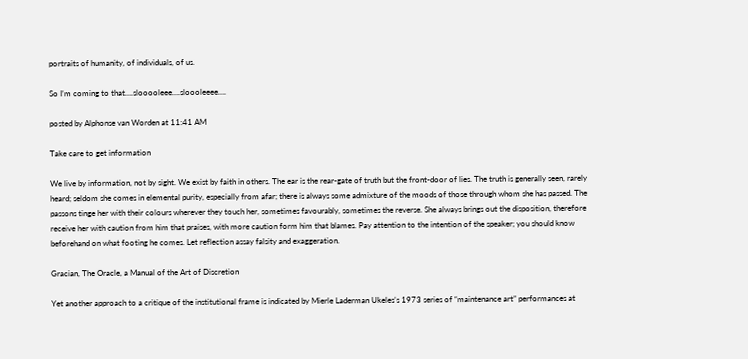portraits of humanity, of individuals, of us.

So I’m coming to that….slooooleee….sloooleeee….

posted by Alphonse van Worden at 11:41 AM

Take care to get information

We live by information, not by sight. We exist by faith in others. The ear is the rear-gate of truth but the front-door of lies. The truth is generally seen, rarely heard; seldom she comes in elemental purity, especially from afar; there is always some admixture of the moods of those through whom she has passed. The passons tinge her with their colours wherever they touch her, sometimes favourably, sometimes the reverse. She always brings out the disposition, therefore receive her with caution from him that praises, with more caution form him that blames. Pay attention to the intention of the speaker; you should know beforehand on what footing he comes. Let reflection assay falsity and exaggeration.

Gracian, The Oracle, a Manual of the Art of Discretion

Yet another approach to a critique of the institutional frame is indicated by Mierle Laderman Ukeles’s 1973 series of “maintenance art” performances at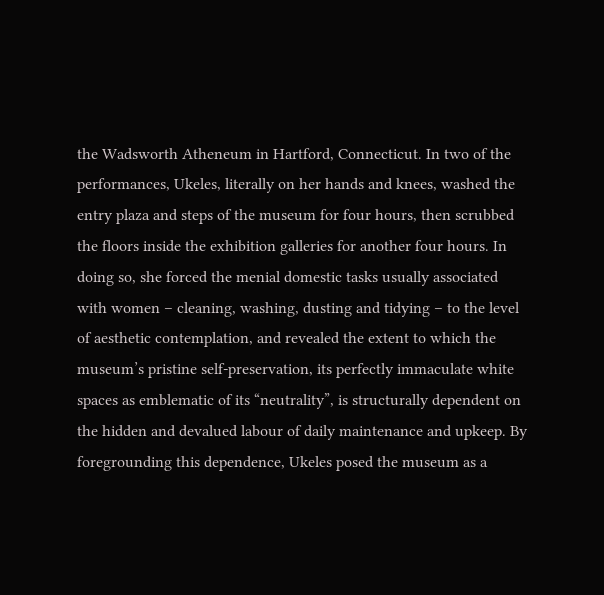the Wadsworth Atheneum in Hartford, Connecticut. In two of the performances, Ukeles, literally on her hands and knees, washed the entry plaza and steps of the museum for four hours, then scrubbed the floors inside the exhibition galleries for another four hours. In doing so, she forced the menial domestic tasks usually associated with women – cleaning, washing, dusting and tidying – to the level of aesthetic contemplation, and revealed the extent to which the museum’s pristine self-preservation, its perfectly immaculate white spaces as emblematic of its “neutrality”, is structurally dependent on the hidden and devalued labour of daily maintenance and upkeep. By foregrounding this dependence, Ukeles posed the museum as a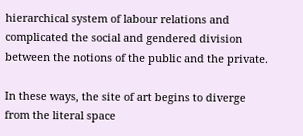hierarchical system of labour relations and complicated the social and gendered division between the notions of the public and the private.

In these ways, the site of art begins to diverge from the literal space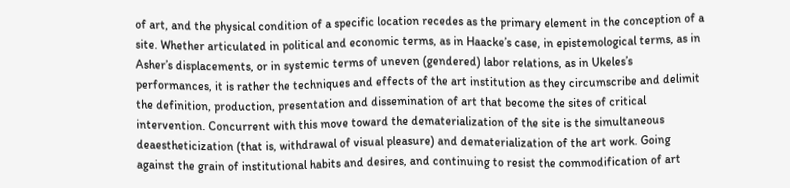of art, and the physical condition of a specific location recedes as the primary element in the conception of a site. Whether articulated in political and economic terms, as in Haacke’s case, in epistemological terms, as in Asher’s displacements, or in systemic terms of uneven (gendered) labor relations, as in Ukeles’s performances, it is rather the techniques and effects of the art institution as they circumscribe and delimit the definition, production, presentation and dissemination of art that become the sites of critical intervention. Concurrent with this move toward the dematerialization of the site is the simultaneous deaestheticization (that is, withdrawal of visual pleasure) and dematerialization of the art work. Going against the grain of institutional habits and desires, and continuing to resist the commodification of art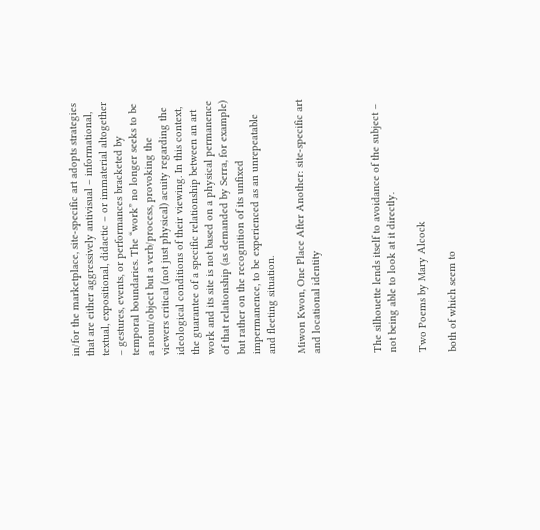in/for the marketplace, site-specific art adopts strategies that are either aggressively antivisual – informational, textual, expositional, didactic – or immaterial altogether – gestures, events, or performances bracketed by temporal boundaries. The “work” no longer seeks to be a noun/object but a verb/process, provoking the viewers critical (not just physical) acuity regarding the ideological conditions of their viewing. In this context, the guarantee of a specific relationship between an art work and its site is not based on a physical permanence of that relationship (as demanded by Serra, for example) but rather on the recognition of its unfixed impermanence, to be experienced as an unrepeatable and fleeting situation.

Miwon Kwon, One Place After Another: site-specific art and locational identity



The silhouette lends itself to avoidance of the subject – not being able to look at it directly.

Two Poems by Mary Alcock

both of which seem to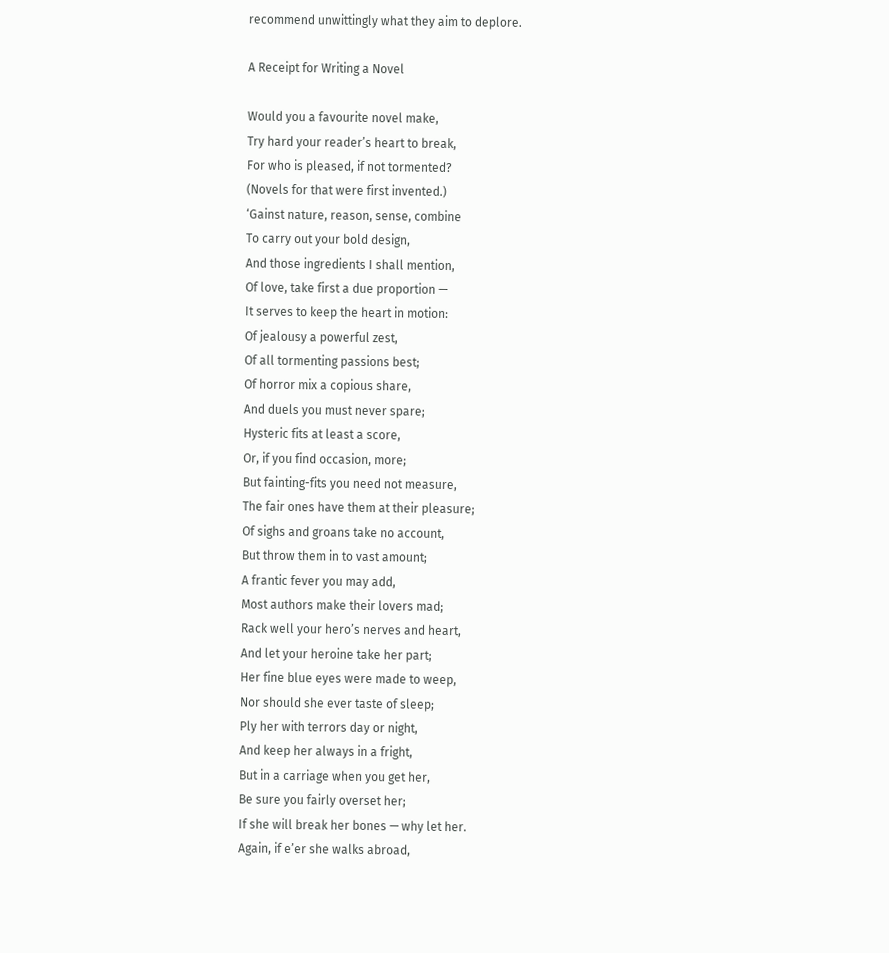recommend unwittingly what they aim to deplore.

A Receipt for Writing a Novel

Would you a favourite novel make,
Try hard your reader’s heart to break,
For who is pleased, if not tormented?
(Novels for that were first invented.)
‘Gainst nature, reason, sense, combine
To carry out your bold design,
And those ingredients I shall mention,
Of love, take first a due proportion —
It serves to keep the heart in motion:
Of jealousy a powerful zest,
Of all tormenting passions best;
Of horror mix a copious share,
And duels you must never spare;
Hysteric fits at least a score,
Or, if you find occasion, more;
But fainting-fits you need not measure,
The fair ones have them at their pleasure;
Of sighs and groans take no account,
But throw them in to vast amount;
A frantic fever you may add,
Most authors make their lovers mad;
Rack well your hero’s nerves and heart,
And let your heroine take her part;
Her fine blue eyes were made to weep,
Nor should she ever taste of sleep;
Ply her with terrors day or night,
And keep her always in a fright,
But in a carriage when you get her,
Be sure you fairly overset her;
If she will break her bones — why let her.
Again, if e’er she walks abroad,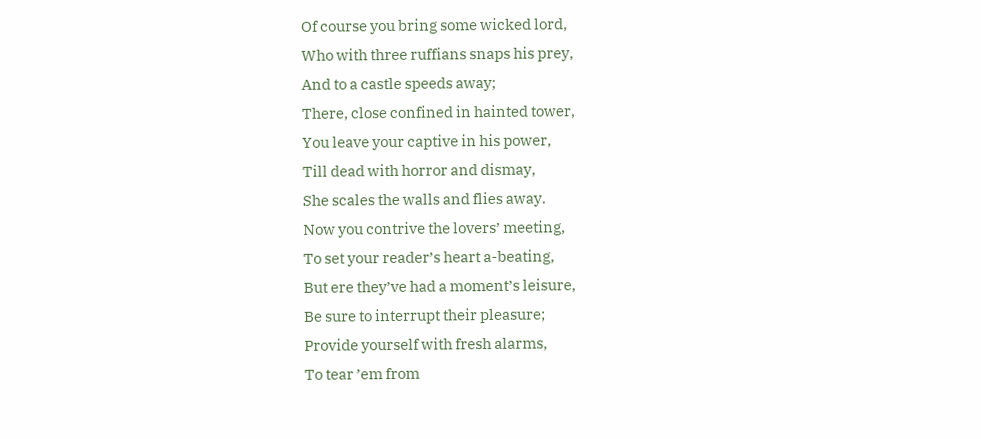Of course you bring some wicked lord,
Who with three ruffians snaps his prey,
And to a castle speeds away;
There, close confined in hainted tower,
You leave your captive in his power,
Till dead with horror and dismay,
She scales the walls and flies away.
Now you contrive the lovers’ meeting,
To set your reader’s heart a-beating,
But ere they’ve had a moment’s leisure,
Be sure to interrupt their pleasure;
Provide yourself with fresh alarms,
To tear ’em from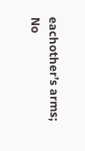eachother’s arms;
No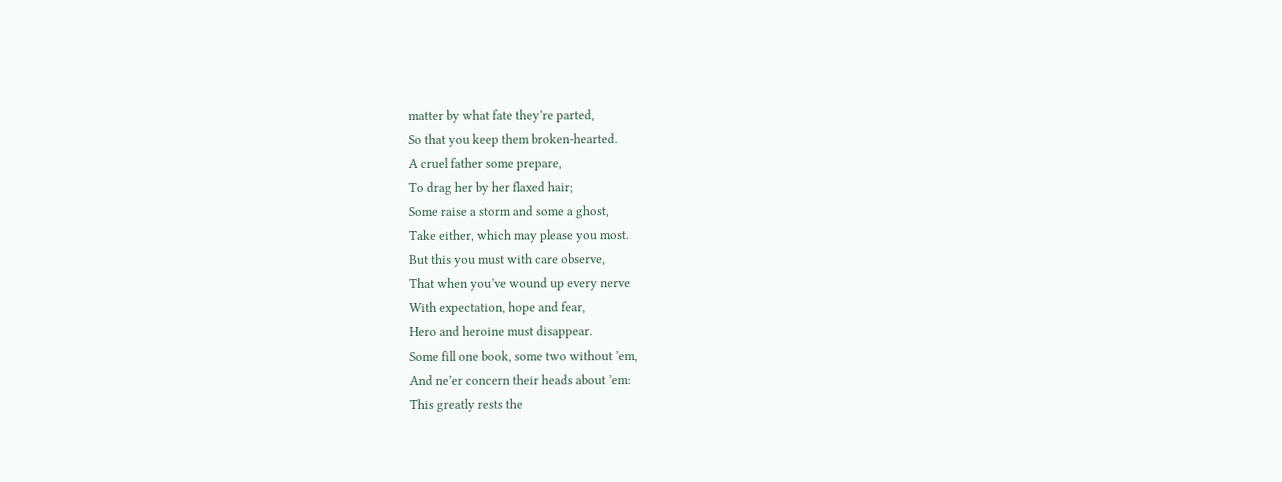matter by what fate they’re parted,
So that you keep them broken-hearted.
A cruel father some prepare,
To drag her by her flaxed hair;
Some raise a storm and some a ghost,
Take either, which may please you most.
But this you must with care observe,
That when you’ve wound up every nerve
With expectation, hope and fear,
Hero and heroine must disappear.
Some fill one book, some two without ’em,
And ne’er concern their heads about ’em:
This greatly rests the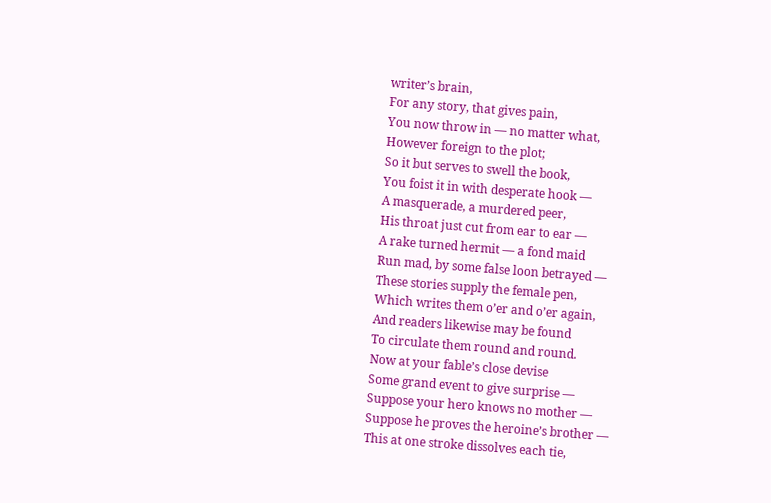writer’s brain,
For any story, that gives pain,
You now throw in — no matter what,
However foreign to the plot;
So it but serves to swell the book,
You foist it in with desperate hook —
A masquerade, a murdered peer,
His throat just cut from ear to ear —
A rake turned hermit — a fond maid
Run mad, by some false loon betrayed —
These stories supply the female pen,
Which writes them o’er and o’er again,
And readers likewise may be found
To circulate them round and round.
Now at your fable’s close devise
Some grand event to give surprise —
Suppose your hero knows no mother —
Suppose he proves the heroine’s brother —
This at one stroke dissolves each tie,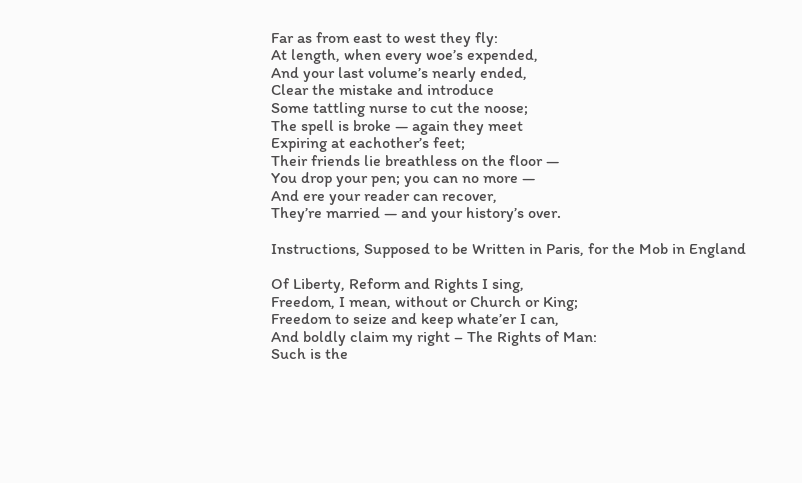Far as from east to west they fly:
At length, when every woe’s expended,
And your last volume’s nearly ended,
Clear the mistake and introduce
Some tattling nurse to cut the noose;
The spell is broke — again they meet
Expiring at eachother’s feet;
Their friends lie breathless on the floor —
You drop your pen; you can no more —
And ere your reader can recover,
They’re married — and your history’s over.

Instructions, Supposed to be Written in Paris, for the Mob in England

Of Liberty, Reform and Rights I sing,
Freedom, I mean, without or Church or King;
Freedom to seize and keep whate’er I can,
And boldly claim my right – The Rights of Man:
Such is the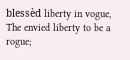blessèd liberty in vogue,
The envied liberty to be a rogue;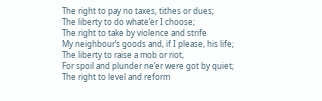The right to pay no taxes, tithes or dues;
The liberty to do whate’er I choose;
The right to take by violence and strife
My neighbour’s goods and, if I please, his life;
The liberty to raise a mob or riot,
For spoil and plunder ne’er were got by quiet;
The right to level and reform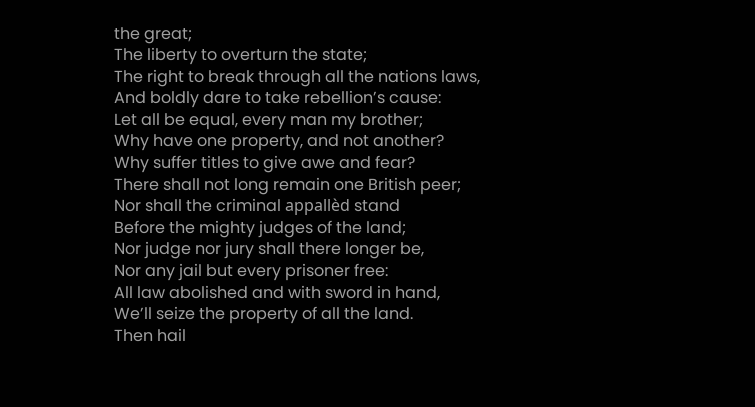the great;
The liberty to overturn the state;
The right to break through all the nations laws,
And boldly dare to take rebellion’s cause:
Let all be equal, every man my brother;
Why have one property, and not another?
Why suffer titles to give awe and fear?
There shall not long remain one British peer;
Nor shall the criminal appallèd stand
Before the mighty judges of the land;
Nor judge nor jury shall there longer be,
Nor any jail but every prisoner free:
All law abolished and with sword in hand,
We’ll seize the property of all the land.
Then hail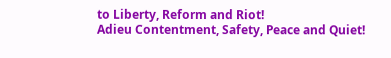to Liberty, Reform and Riot!
Adieu Contentment, Safety, Peace and Quiet!